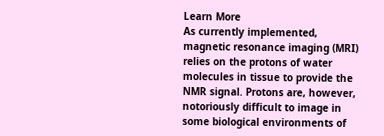Learn More
As currently implemented, magnetic resonance imaging (MRI) relies on the protons of water molecules in tissue to provide the NMR signal. Protons are, however, notoriously difficult to image in some biological environments of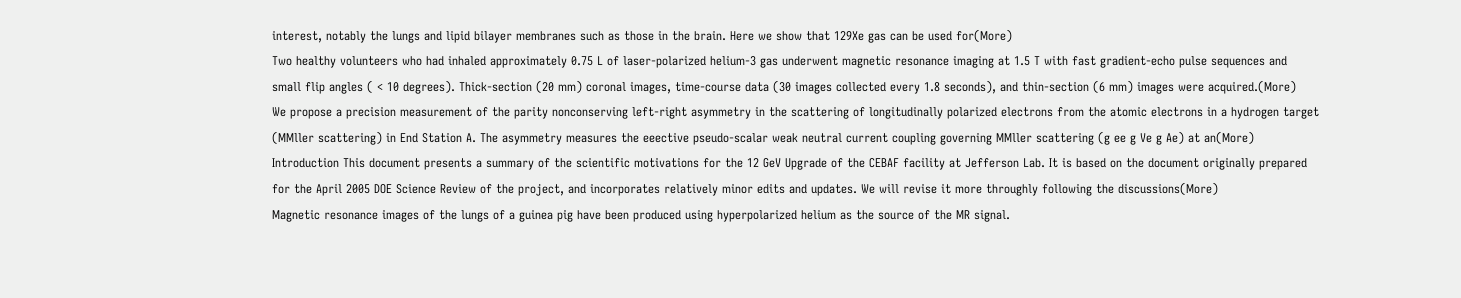interest, notably the lungs and lipid bilayer membranes such as those in the brain. Here we show that 129Xe gas can be used for(More)
Two healthy volunteers who had inhaled approximately 0.75 L of laser-polarized helium-3 gas underwent magnetic resonance imaging at 1.5 T with fast gradient-echo pulse sequences and small flip angles ( < 10 degrees). Thick-section (20 mm) coronal images, time-course data (30 images collected every 1.8 seconds), and thin-section (6 mm) images were acquired.(More)
We propose a precision measurement of the parity nonconserving left-right asymmetry in the scattering of longitudinally polarized electrons from the atomic electrons in a hydrogen target (MMller scattering) in End Station A. The asymmetry measures the eeective pseudo-scalar weak neutral current coupling governing MMller scattering (g ee g Ve g Ae) at an(More)
Introduction This document presents a summary of the scientific motivations for the 12 GeV Upgrade of the CEBAF facility at Jefferson Lab. It is based on the document originally prepared for the April 2005 DOE Science Review of the project, and incorporates relatively minor edits and updates. We will revise it more throughly following the discussions(More)
Magnetic resonance images of the lungs of a guinea pig have been produced using hyperpolarized helium as the source of the MR signal.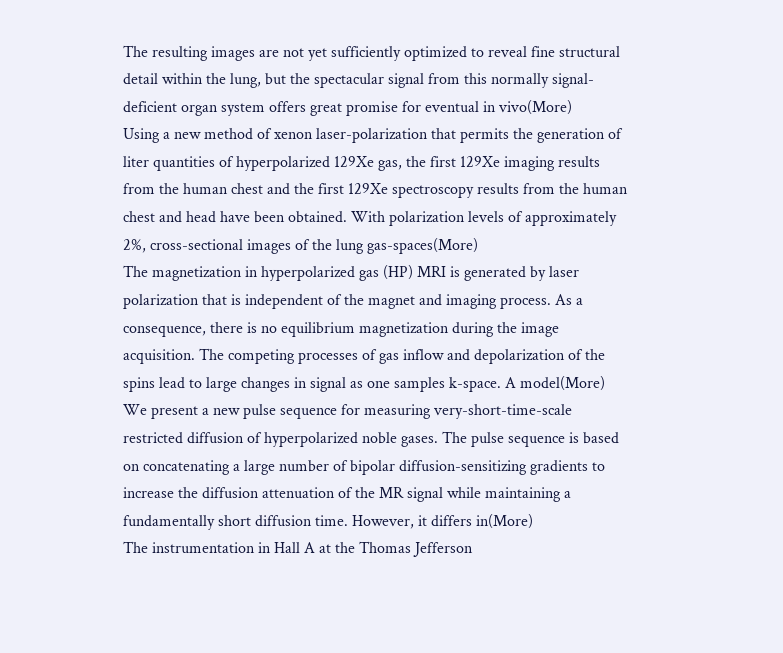The resulting images are not yet sufficiently optimized to reveal fine structural detail within the lung, but the spectacular signal from this normally signal-deficient organ system offers great promise for eventual in vivo(More)
Using a new method of xenon laser-polarization that permits the generation of liter quantities of hyperpolarized 129Xe gas, the first 129Xe imaging results from the human chest and the first 129Xe spectroscopy results from the human chest and head have been obtained. With polarization levels of approximately 2%, cross-sectional images of the lung gas-spaces(More)
The magnetization in hyperpolarized gas (HP) MRI is generated by laser polarization that is independent of the magnet and imaging process. As a consequence, there is no equilibrium magnetization during the image acquisition. The competing processes of gas inflow and depolarization of the spins lead to large changes in signal as one samples k-space. A model(More)
We present a new pulse sequence for measuring very-short-time-scale restricted diffusion of hyperpolarized noble gases. The pulse sequence is based on concatenating a large number of bipolar diffusion-sensitizing gradients to increase the diffusion attenuation of the MR signal while maintaining a fundamentally short diffusion time. However, it differs in(More)
The instrumentation in Hall A at the Thomas Jefferson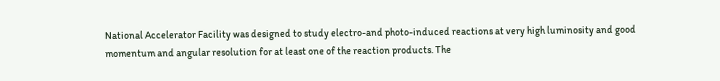National Accelerator Facility was designed to study electro-and photo-induced reactions at very high luminosity and good momentum and angular resolution for at least one of the reaction products. The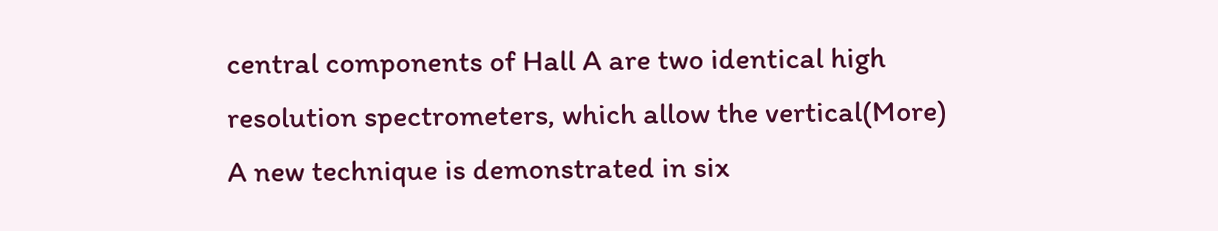central components of Hall A are two identical high resolution spectrometers, which allow the vertical(More)
A new technique is demonstrated in six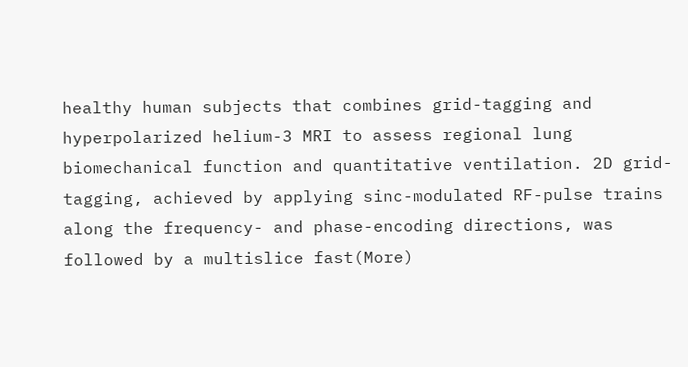healthy human subjects that combines grid-tagging and hyperpolarized helium-3 MRI to assess regional lung biomechanical function and quantitative ventilation. 2D grid-tagging, achieved by applying sinc-modulated RF-pulse trains along the frequency- and phase-encoding directions, was followed by a multislice fast(More)